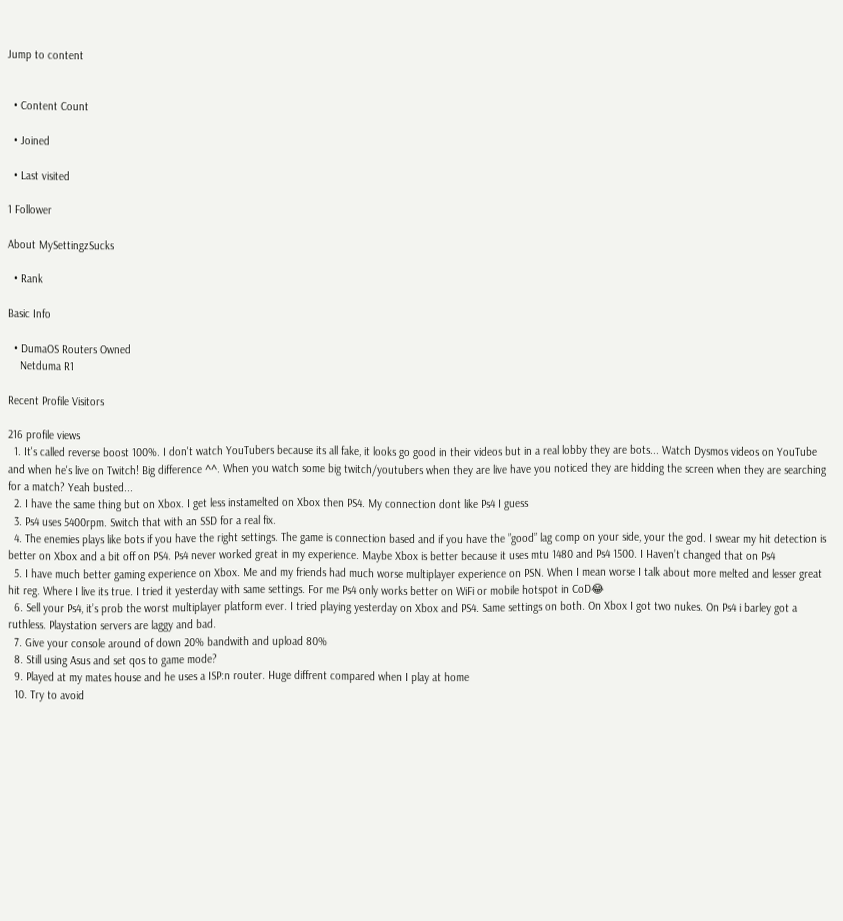Jump to content


  • Content Count

  • Joined

  • Last visited

1 Follower

About MySettingzSucks

  • Rank

Basic Info

  • DumaOS Routers Owned
    Netduma R1

Recent Profile Visitors

216 profile views
  1. It's called reverse boost 100%. I don't watch YouTubers because its all fake, it looks go good in their videos but in a real lobby they are bots... Watch Dysmos videos on YouTube and when he's live on Twitch! Big difference ^^. When you watch some big twitch/youtubers when they are live have you noticed they are hidding the screen when they are searching for a match? Yeah busted...
  2. I have the same thing but on Xbox. I get less instamelted on Xbox then PS4. My connection dont like Ps4 I guess
  3. Ps4 uses 5400rpm. Switch that with an SSD for a real fix.
  4. The enemies plays like bots if you have the right settings. The game is connection based and if you have the ”good” lag comp on your side, your the god. I swear my hit detection is better on Xbox and a bit off on PS4. Ps4 never worked great in my experience. Maybe Xbox is better because it uses mtu 1480 and Ps4 1500. I Haven’t changed that on Ps4
  5. I have much better gaming experience on Xbox. Me and my friends had much worse multiplayer experience on PSN. When I mean worse I talk about more melted and lesser great hit reg. Where I live its true. I tried it yesterday with same settings. For me Ps4 only works better on WiFi or mobile hotspot in CoD😂
  6. Sell your Ps4, it’s prob the worst multiplayer platform ever. I tried playing yesterday on Xbox and PS4. Same settings on both. On Xbox I got two nukes. On Ps4 i barley got a ruthless. Playstation servers are laggy and bad.
  7. Give your console around of down 20% bandwith and upload 80%
  8. Still using Asus and set qos to game mode?
  9. Played at my mates house and he uses a ISP:n router. Huge diffrent compared when I play at home
  10. Try to avoid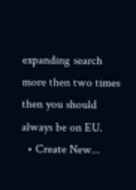expanding search more then two times then you should always be on EU.
  • Create New...